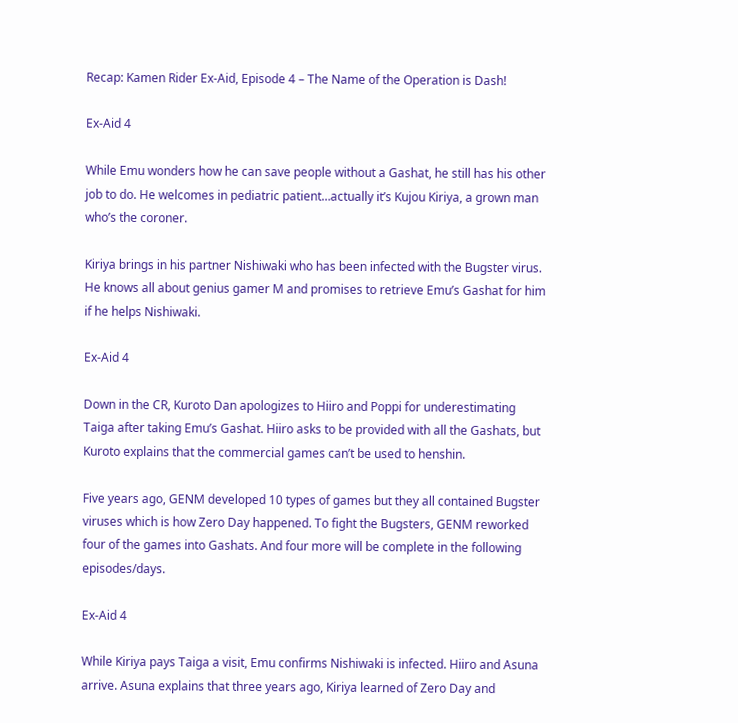Recap: Kamen Rider Ex-Aid, Episode 4 – The Name of the Operation is Dash!

Ex-Aid 4

While Emu wonders how he can save people without a Gashat, he still has his other job to do. He welcomes in pediatric patient…actually it’s Kujou Kiriya, a grown man who’s the coroner.

Kiriya brings in his partner Nishiwaki who has been infected with the Bugster virus. He knows all about genius gamer M and promises to retrieve Emu’s Gashat for him if he helps Nishiwaki.

Ex-Aid 4

Down in the CR, Kuroto Dan apologizes to Hiiro and Poppi for underestimating Taiga after taking Emu’s Gashat. Hiiro asks to be provided with all the Gashats, but Kuroto explains that the commercial games can’t be used to henshin.

Five years ago, GENM developed 10 types of games but they all contained Bugster viruses which is how Zero Day happened. To fight the Bugsters, GENM reworked four of the games into Gashats. And four more will be complete in the following episodes/days.

Ex-Aid 4

While Kiriya pays Taiga a visit, Emu confirms Nishiwaki is infected. Hiiro and Asuna arrive. Asuna explains that three years ago, Kiriya learned of Zero Day and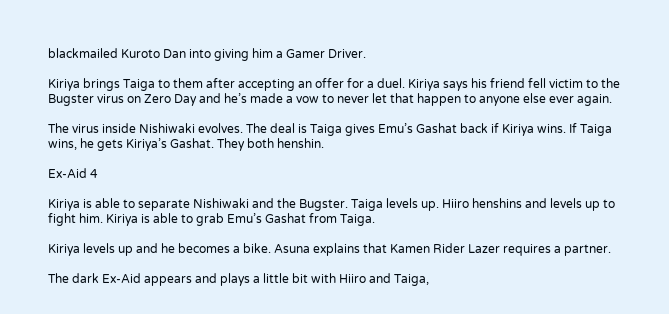blackmailed Kuroto Dan into giving him a Gamer Driver.

Kiriya brings Taiga to them after accepting an offer for a duel. Kiriya says his friend fell victim to the Bugster virus on Zero Day and he’s made a vow to never let that happen to anyone else ever again.

The virus inside Nishiwaki evolves. The deal is Taiga gives Emu’s Gashat back if Kiriya wins. If Taiga wins, he gets Kiriya’s Gashat. They both henshin.

Ex-Aid 4

Kiriya is able to separate Nishiwaki and the Bugster. Taiga levels up. Hiiro henshins and levels up to fight him. Kiriya is able to grab Emu’s Gashat from Taiga.

Kiriya levels up and he becomes a bike. Asuna explains that Kamen Rider Lazer requires a partner.

The dark Ex-Aid appears and plays a little bit with Hiiro and Taiga,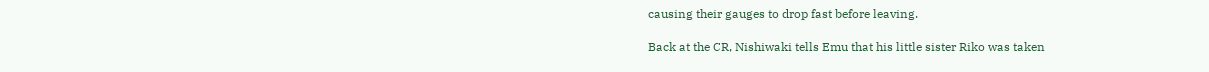causing their gauges to drop fast before leaving.

Back at the CR, Nishiwaki tells Emu that his little sister Riko was taken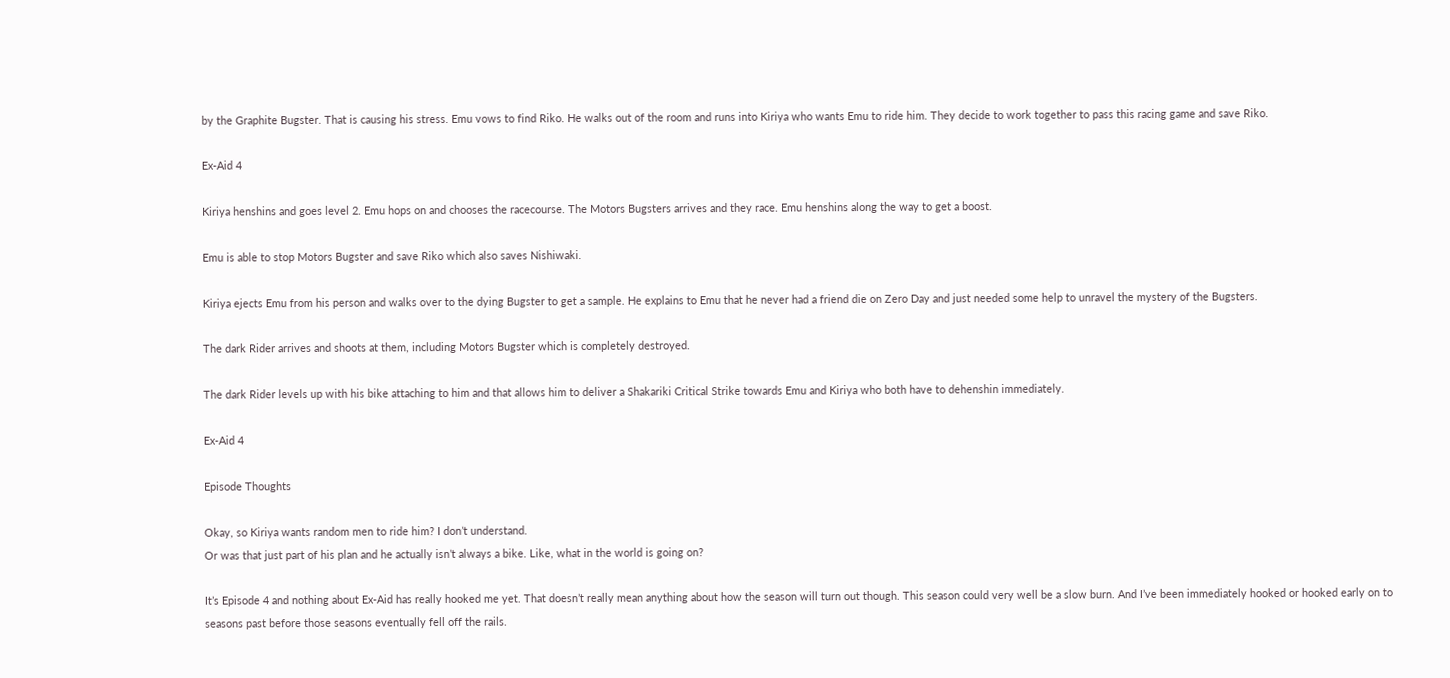by the Graphite Bugster. That is causing his stress. Emu vows to find Riko. He walks out of the room and runs into Kiriya who wants Emu to ride him. They decide to work together to pass this racing game and save Riko.

Ex-Aid 4

Kiriya henshins and goes level 2. Emu hops on and chooses the racecourse. The Motors Bugsters arrives and they race. Emu henshins along the way to get a boost.

Emu is able to stop Motors Bugster and save Riko which also saves Nishiwaki.

Kiriya ejects Emu from his person and walks over to the dying Bugster to get a sample. He explains to Emu that he never had a friend die on Zero Day and just needed some help to unravel the mystery of the Bugsters.

The dark Rider arrives and shoots at them, including Motors Bugster which is completely destroyed.

The dark Rider levels up with his bike attaching to him and that allows him to deliver a Shakariki Critical Strike towards Emu and Kiriya who both have to dehenshin immediately.

Ex-Aid 4

Episode Thoughts

Okay, so Kiriya wants random men to ride him? I don’t understand.
Or was that just part of his plan and he actually isn’t always a bike. Like, what in the world is going on?

It’s Episode 4 and nothing about Ex-Aid has really hooked me yet. That doesn’t really mean anything about how the season will turn out though. This season could very well be a slow burn. And I’ve been immediately hooked or hooked early on to seasons past before those seasons eventually fell off the rails.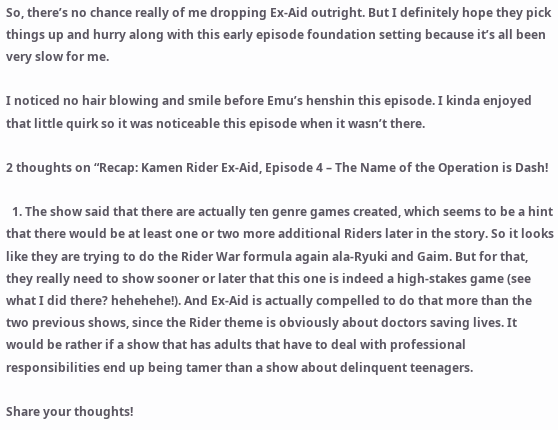So, there’s no chance really of me dropping Ex-Aid outright. But I definitely hope they pick things up and hurry along with this early episode foundation setting because it’s all been very slow for me.

I noticed no hair blowing and smile before Emu’s henshin this episode. I kinda enjoyed that little quirk so it was noticeable this episode when it wasn’t there.

2 thoughts on “Recap: Kamen Rider Ex-Aid, Episode 4 – The Name of the Operation is Dash!

  1. The show said that there are actually ten genre games created, which seems to be a hint that there would be at least one or two more additional Riders later in the story. So it looks like they are trying to do the Rider War formula again ala-Ryuki and Gaim. But for that, they really need to show sooner or later that this one is indeed a high-stakes game (see what I did there? hehehehe!). And Ex-Aid is actually compelled to do that more than the two previous shows, since the Rider theme is obviously about doctors saving lives. It would be rather if a show that has adults that have to deal with professional responsibilities end up being tamer than a show about delinquent teenagers.

Share your thoughts!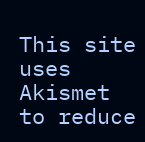This site uses Akismet to reduce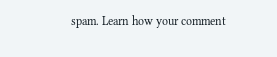spam. Learn how your comment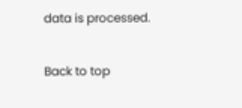data is processed.

Back to top